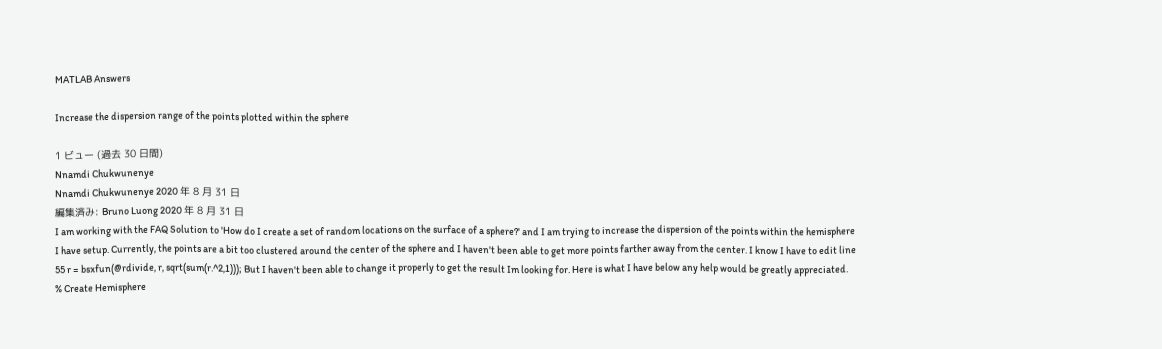MATLAB Answers

Increase the dispersion range of the points plotted within the sphere

1 ビュー (過去 30 日間)
Nnamdi Chukwunenye
Nnamdi Chukwunenye 2020 年 8 月 31 日
編集済み: Bruno Luong 2020 年 8 月 31 日
I am working with the FAQ Solution to 'How do I create a set of random locations on the surface of a sphere?' and I am trying to increase the dispersion of the points within the hemisphere I have setup. Currently, the points are a bit too clustered around the center of the sphere and I haven't been able to get more points farther away from the center. I know I have to edit line 55 r = bsxfun(@rdivide, r, sqrt(sum(r.^2,1))); But I haven't been able to change it properly to get the result Im looking for. Here is what I have below any help would be greatly appreciated.
% Create Hemisphere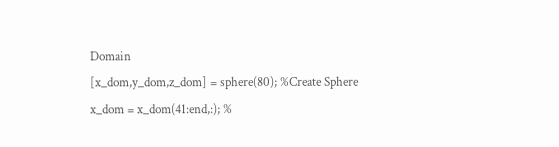Domain
[x_dom,y_dom,z_dom] = sphere(80); %Create Sphere
x_dom = x_dom(41:end,:); %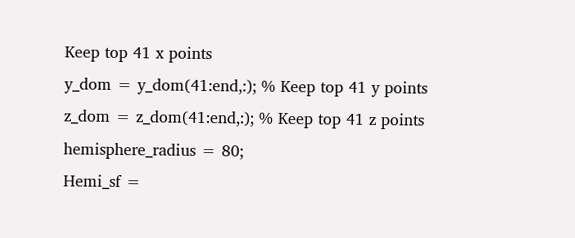Keep top 41 x points
y_dom = y_dom(41:end,:); % Keep top 41 y points
z_dom = z_dom(41:end,:); % Keep top 41 z points
hemisphere_radius = 80;
Hemi_sf =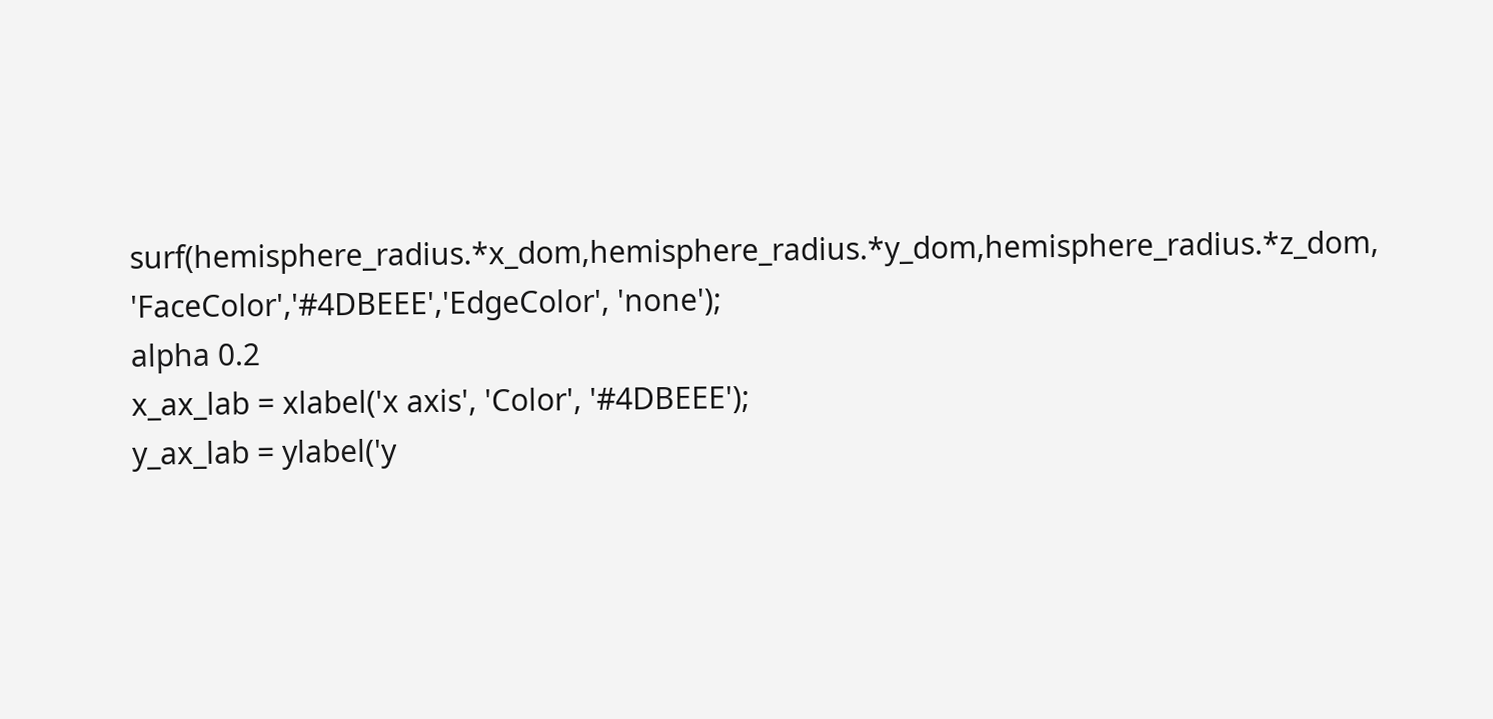surf(hemisphere_radius.*x_dom,hemisphere_radius.*y_dom,hemisphere_radius.*z_dom, 'FaceColor','#4DBEEE','EdgeColor', 'none');
alpha 0.2
x_ax_lab = xlabel('x axis', 'Color', '#4DBEEE');
y_ax_lab = ylabel('y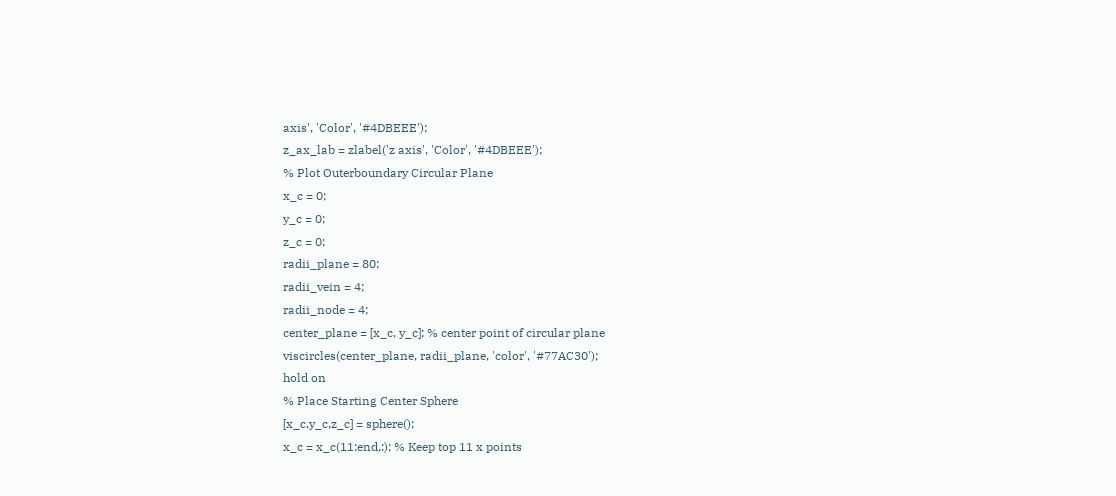axis', 'Color', '#4DBEEE');
z_ax_lab = zlabel('z axis', 'Color', '#4DBEEE');
% Plot Outerboundary Circular Plane
x_c = 0;
y_c = 0;
z_c = 0;
radii_plane = 80;
radii_vein = 4;
radii_node = 4;
center_plane = [x_c, y_c]; % center point of circular plane
viscircles(center_plane, radii_plane, 'color', '#77AC30');
hold on
% Place Starting Center Sphere
[x_c,y_c,z_c] = sphere();
x_c = x_c(11:end,:); % Keep top 11 x points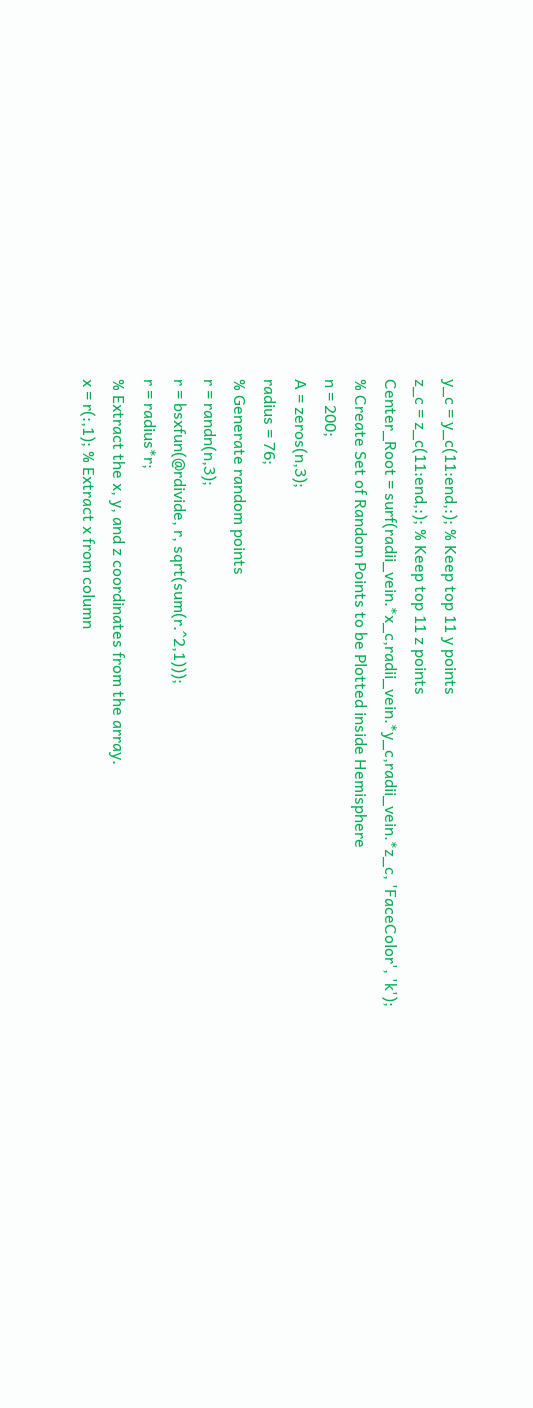y_c = y_c(11:end,:); % Keep top 11 y points
z_c = z_c(11:end,:); % Keep top 11 z points
Center_Root = surf(radii_vein.*x_c,radii_vein.*y_c,radii_vein.*z_c, 'FaceColor', 'k');
% Create Set of Random Points to be Plotted inside Hemisphere
n = 200;
A = zeros(n,3);
radius = 76;
% Generate random points
r = randn(n,3);
r = bsxfun(@rdivide, r, sqrt(sum(r.^2,1)));
r = radius*r;
% Extract the x, y, and z coordinates from the array.
x = r(:,1); % Extract x from column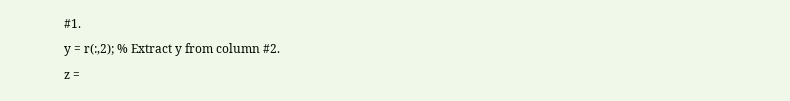#1.
y = r(:,2); % Extract y from column #2.
z =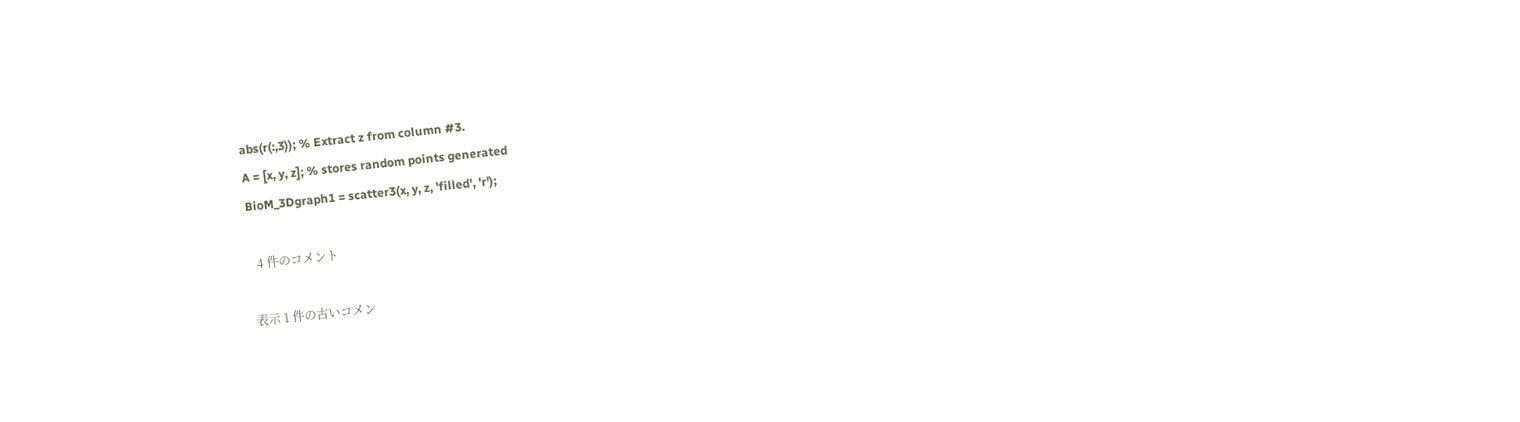abs(r(:,3)); % Extract z from column #3.
A = [x, y, z]; % stores random points generated
BioM_3Dgraph1 = scatter3(x, y, z, 'filled', 'r');

  4 件のコメント

表示 1 件の古いコメン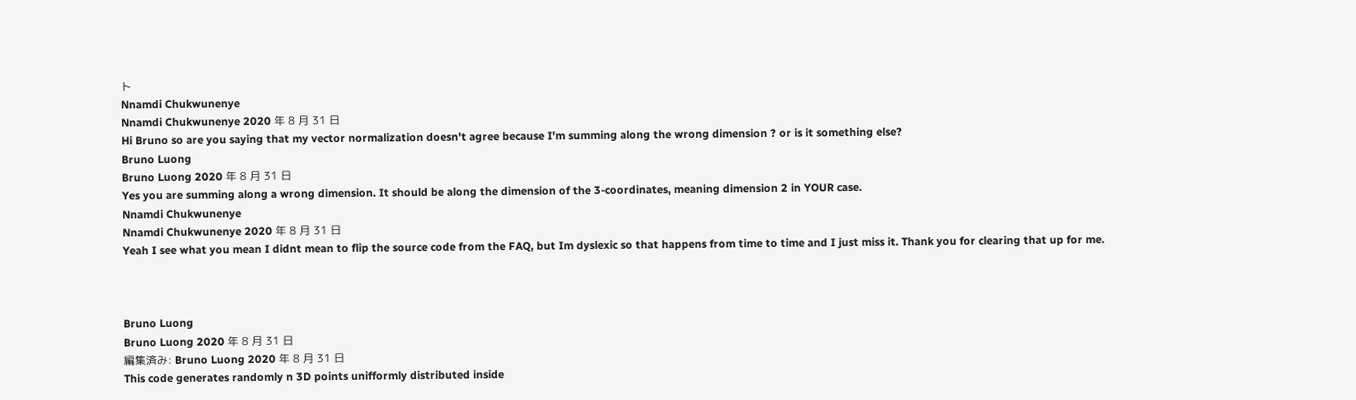ト
Nnamdi Chukwunenye
Nnamdi Chukwunenye 2020 年 8 月 31 日
Hi Bruno so are you saying that my vector normalization doesn't agree because I'm summing along the wrong dimension ? or is it something else?
Bruno Luong
Bruno Luong 2020 年 8 月 31 日
Yes you are summing along a wrong dimension. It should be along the dimension of the 3-coordinates, meaning dimension 2 in YOUR case.
Nnamdi Chukwunenye
Nnamdi Chukwunenye 2020 年 8 月 31 日
Yeah I see what you mean I didnt mean to flip the source code from the FAQ, but Im dyslexic so that happens from time to time and I just miss it. Thank you for clearing that up for me.



Bruno Luong
Bruno Luong 2020 年 8 月 31 日
編集済み: Bruno Luong 2020 年 8 月 31 日
This code generates randomly n 3D points unifformly distributed inside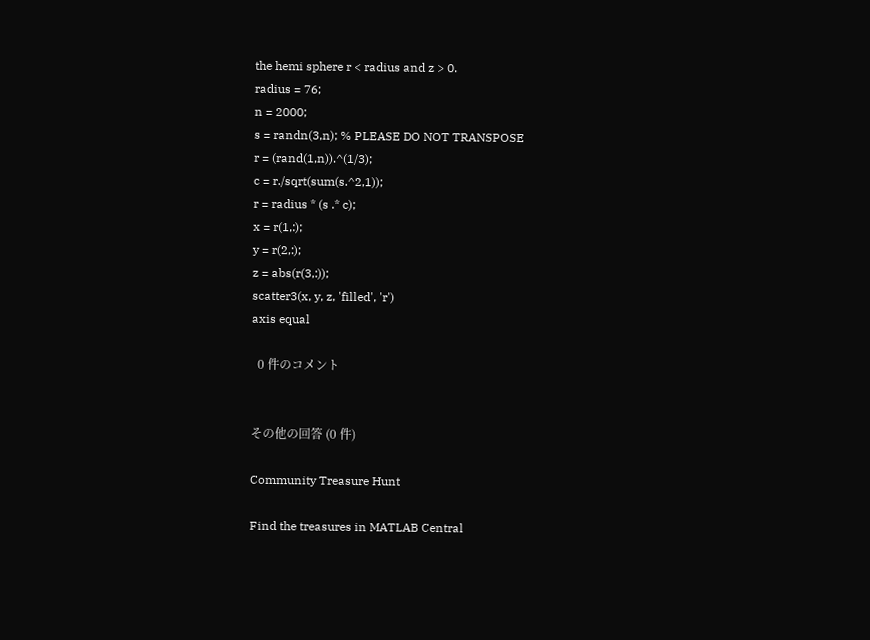the hemi sphere r < radius and z > 0.
radius = 76;
n = 2000;
s = randn(3,n); % PLEASE DO NOT TRANSPOSE
r = (rand(1,n)).^(1/3);
c = r./sqrt(sum(s.^2,1));
r = radius * (s .* c);
x = r(1,:);
y = r(2,:);
z = abs(r(3,:));
scatter3(x, y, z, 'filled', 'r')
axis equal

  0 件のコメント


その他の回答 (0 件)

Community Treasure Hunt

Find the treasures in MATLAB Central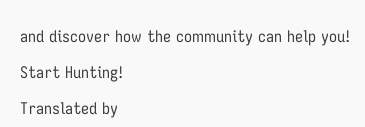and discover how the community can help you!

Start Hunting!

Translated by